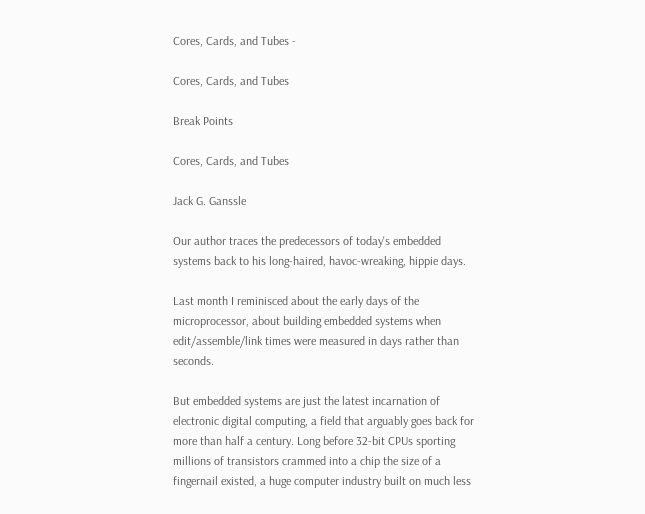Cores, Cards, and Tubes -

Cores, Cards, and Tubes

Break Points

Cores, Cards, and Tubes

Jack G. Ganssle

Our author traces the predecessors of today's embedded systems back to his long-haired, havoc-wreaking, hippie days.

Last month I reminisced about the early days of the microprocessor, about building embedded systems when edit/assemble/link times were measured in days rather than seconds.

But embedded systems are just the latest incarnation of electronic digital computing, a field that arguably goes back for more than half a century. Long before 32-bit CPUs sporting millions of transistors crammed into a chip the size of a fingernail existed, a huge computer industry built on much less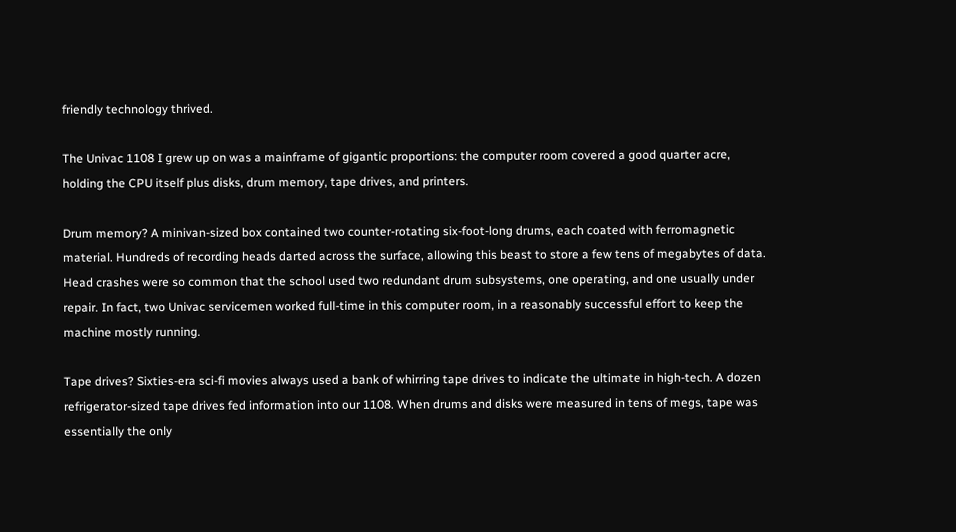friendly technology thrived.

The Univac 1108 I grew up on was a mainframe of gigantic proportions: the computer room covered a good quarter acre, holding the CPU itself plus disks, drum memory, tape drives, and printers.

Drum memory? A minivan-sized box contained two counter-rotating six-foot-long drums, each coated with ferromagnetic material. Hundreds of recording heads darted across the surface, allowing this beast to store a few tens of megabytes of data. Head crashes were so common that the school used two redundant drum subsystems, one operating, and one usually under repair. In fact, two Univac servicemen worked full-time in this computer room, in a reasonably successful effort to keep the machine mostly running.

Tape drives? Sixties-era sci-fi movies always used a bank of whirring tape drives to indicate the ultimate in high-tech. A dozen refrigerator-sized tape drives fed information into our 1108. When drums and disks were measured in tens of megs, tape was essentially the only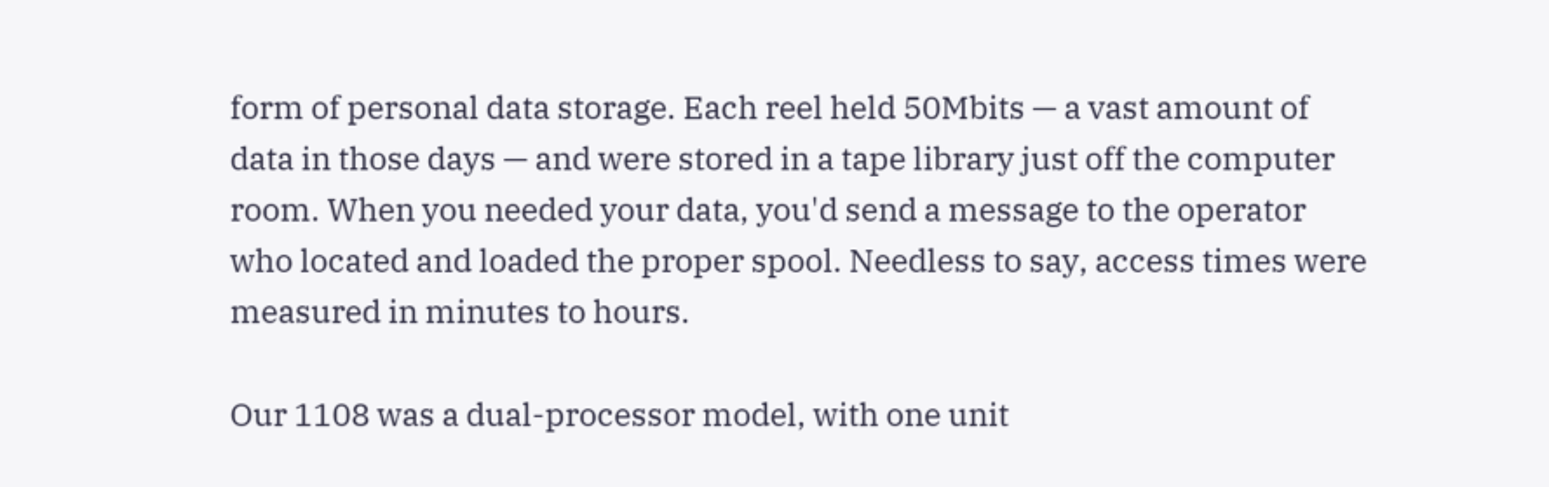form of personal data storage. Each reel held 50Mbits — a vast amount of data in those days — and were stored in a tape library just off the computer room. When you needed your data, you'd send a message to the operator who located and loaded the proper spool. Needless to say, access times were measured in minutes to hours.

Our 1108 was a dual-processor model, with one unit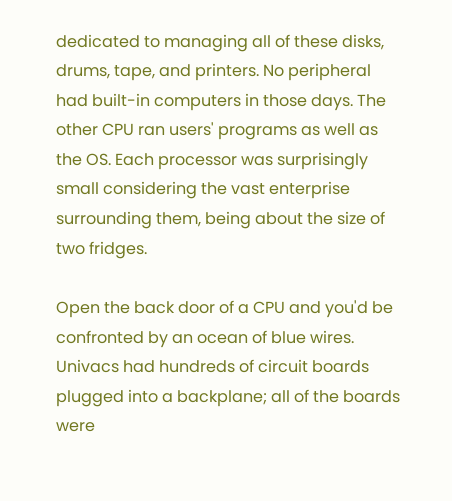dedicated to managing all of these disks, drums, tape, and printers. No peripheral had built-in computers in those days. The other CPU ran users' programs as well as the OS. Each processor was surprisingly small considering the vast enterprise surrounding them, being about the size of two fridges.

Open the back door of a CPU and you'd be confronted by an ocean of blue wires. Univacs had hundreds of circuit boards plugged into a backplane; all of the boards were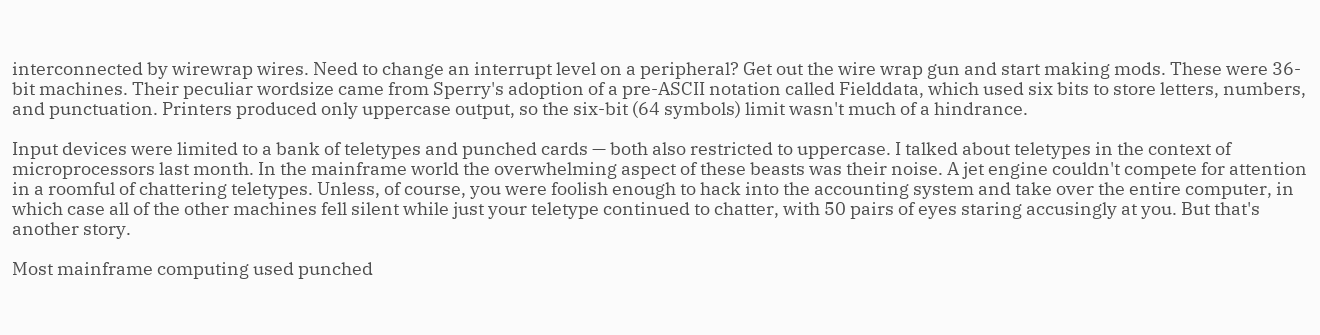interconnected by wirewrap wires. Need to change an interrupt level on a peripheral? Get out the wire wrap gun and start making mods. These were 36-bit machines. Their peculiar wordsize came from Sperry's adoption of a pre-ASCII notation called Fielddata, which used six bits to store letters, numbers, and punctuation. Printers produced only uppercase output, so the six-bit (64 symbols) limit wasn't much of a hindrance.

Input devices were limited to a bank of teletypes and punched cards — both also restricted to uppercase. I talked about teletypes in the context of microprocessors last month. In the mainframe world the overwhelming aspect of these beasts was their noise. A jet engine couldn't compete for attention in a roomful of chattering teletypes. Unless, of course, you were foolish enough to hack into the accounting system and take over the entire computer, in which case all of the other machines fell silent while just your teletype continued to chatter, with 50 pairs of eyes staring accusingly at you. But that's another story.

Most mainframe computing used punched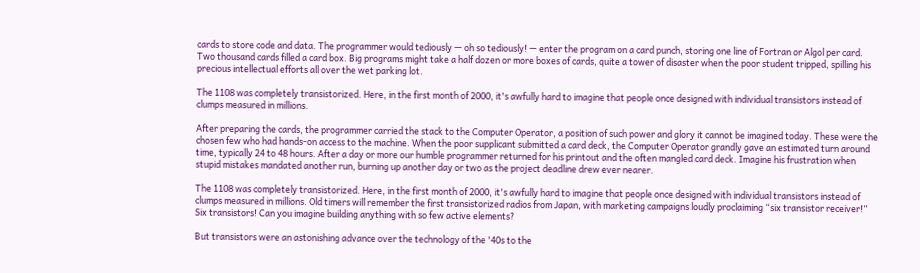cards to store code and data. The programmer would tediously — oh so tediously! — enter the program on a card punch, storing one line of Fortran or Algol per card. Two thousand cards filled a card box. Big programs might take a half dozen or more boxes of cards, quite a tower of disaster when the poor student tripped, spilling his precious intellectual efforts all over the wet parking lot.

The 1108 was completely transistorized. Here, in the first month of 2000, it's awfully hard to imagine that people once designed with individual transistors instead of clumps measured in millions.

After preparing the cards, the programmer carried the stack to the Computer Operator, a position of such power and glory it cannot be imagined today. These were the chosen few who had hands-on access to the machine. When the poor supplicant submitted a card deck, the Computer Operator grandly gave an estimated turn around time, typically 24 to 48 hours. After a day or more our humble programmer returned for his printout and the often mangled card deck. Imagine his frustration when stupid mistakes mandated another run, burning up another day or two as the project deadline drew ever nearer.

The 1108 was completely transistorized. Here, in the first month of 2000, it's awfully hard to imagine that people once designed with individual transistors instead of clumps measured in millions. Old timers will remember the first transistorized radios from Japan, with marketing campaigns loudly proclaiming “six transistor receiver!” Six transistors! Can you imagine building anything with so few active elements?

But transistors were an astonishing advance over the technology of the '40s to the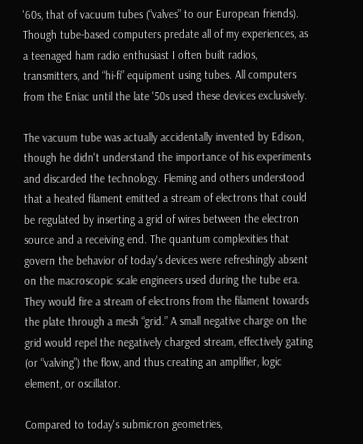'60s, that of vacuum tubes (“valves” to our European friends). Though tube-based computers predate all of my experiences, as a teenaged ham radio enthusiast I often built radios, transmitters, and “hi-fi” equipment using tubes. All computers from the Eniac until the late '50s used these devices exclusively.

The vacuum tube was actually accidentally invented by Edison, though he didn't understand the importance of his experiments and discarded the technology. Fleming and others understood that a heated filament emitted a stream of electrons that could be regulated by inserting a grid of wires between the electron source and a receiving end. The quantum complexities that govern the behavior of today's devices were refreshingly absent on the macroscopic scale engineers used during the tube era. They would fire a stream of electrons from the filament towards the plate through a mesh “grid.” A small negative charge on the grid would repel the negatively charged stream, effectively gating (or “valving”) the flow, and thus creating an amplifier, logic element, or oscillator.

Compared to today's submicron geometries,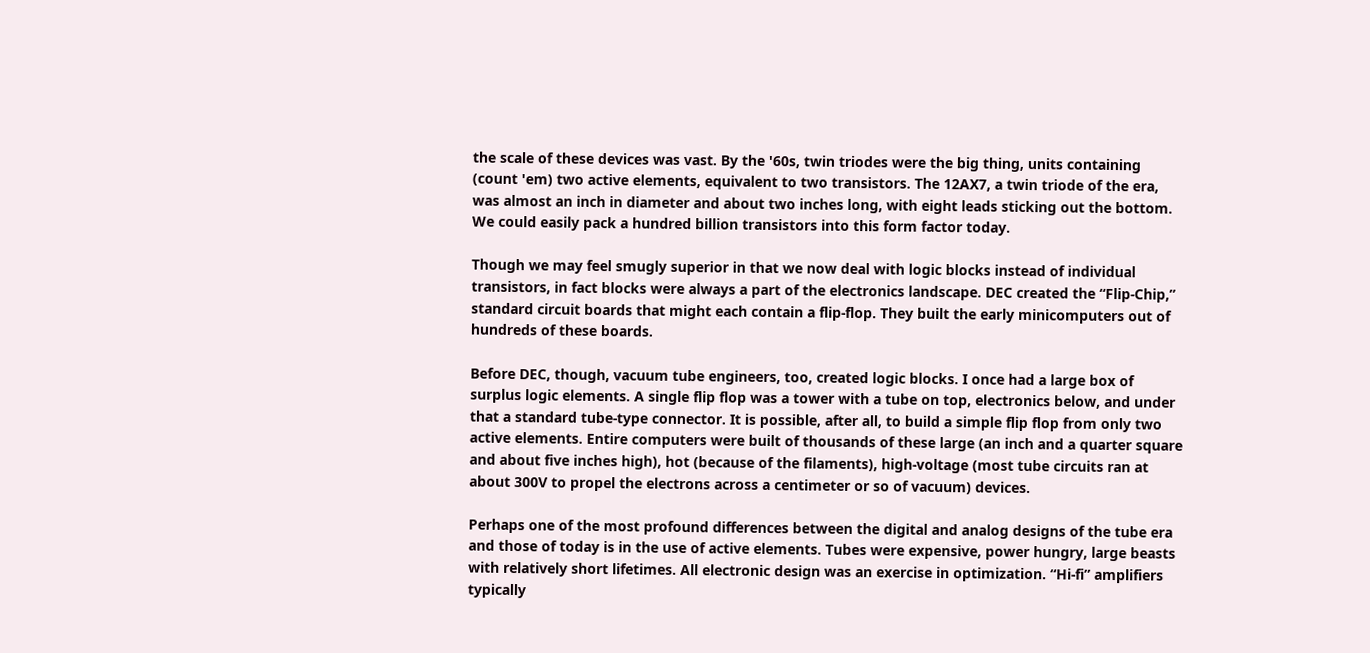the scale of these devices was vast. By the '60s, twin triodes were the big thing, units containing (count 'em) two active elements, equivalent to two transistors. The 12AX7, a twin triode of the era, was almost an inch in diameter and about two inches long, with eight leads sticking out the bottom. We could easily pack a hundred billion transistors into this form factor today.

Though we may feel smugly superior in that we now deal with logic blocks instead of individual transistors, in fact blocks were always a part of the electronics landscape. DEC created the “Flip-Chip,” standard circuit boards that might each contain a flip-flop. They built the early minicomputers out of hundreds of these boards.

Before DEC, though, vacuum tube engineers, too, created logic blocks. I once had a large box of surplus logic elements. A single flip flop was a tower with a tube on top, electronics below, and under that a standard tube-type connector. It is possible, after all, to build a simple flip flop from only two active elements. Entire computers were built of thousands of these large (an inch and a quarter square and about five inches high), hot (because of the filaments), high-voltage (most tube circuits ran at about 300V to propel the electrons across a centimeter or so of vacuum) devices.

Perhaps one of the most profound differences between the digital and analog designs of the tube era and those of today is in the use of active elements. Tubes were expensive, power hungry, large beasts with relatively short lifetimes. All electronic design was an exercise in optimization. “Hi-fi” amplifiers typically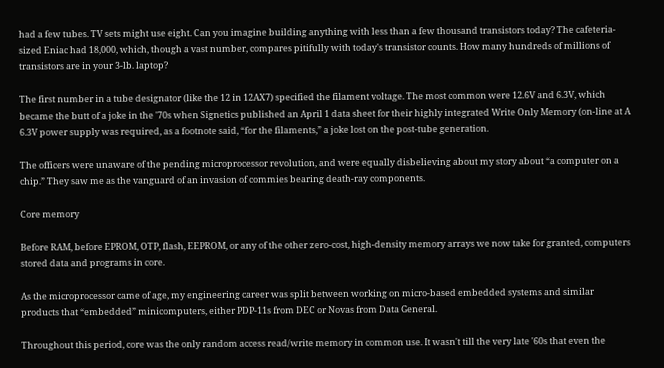had a few tubes. TV sets might use eight. Can you imagine building anything with less than a few thousand transistors today? The cafeteria-sized Eniac had 18,000, which, though a vast number, compares pitifully with today's transistor counts. How many hundreds of millions of transistors are in your 3-lb. laptop?

The first number in a tube designator (like the 12 in 12AX7) specified the filament voltage. The most common were 12.6V and 6.3V, which became the butt of a joke in the '70s when Signetics published an April 1 data sheet for their highly integrated Write Only Memory (on-line at A 6.3V power supply was required, as a footnote said, “for the filaments,” a joke lost on the post-tube generation.

The officers were unaware of the pending microprocessor revolution, and were equally disbelieving about my story about “a computer on a chip.” They saw me as the vanguard of an invasion of commies bearing death-ray components.

Core memory

Before RAM, before EPROM, OTP, flash, EEPROM, or any of the other zero-cost, high-density memory arrays we now take for granted, computers stored data and programs in core.

As the microprocessor came of age, my engineering career was split between working on micro-based embedded systems and similar products that “embedded” minicomputers, either PDP-11s from DEC or Novas from Data General.

Throughout this period, core was the only random access read/write memory in common use. It wasn't till the very late '60s that even the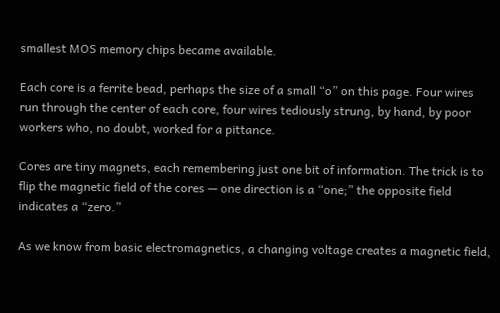smallest MOS memory chips became available.

Each core is a ferrite bead, perhaps the size of a small “o” on this page. Four wires run through the center of each core, four wires tediously strung, by hand, by poor workers who, no doubt, worked for a pittance.

Cores are tiny magnets, each remembering just one bit of information. The trick is to flip the magnetic field of the cores — one direction is a “one;” the opposite field indicates a “zero.”

As we know from basic electromagnetics, a changing voltage creates a magnetic field,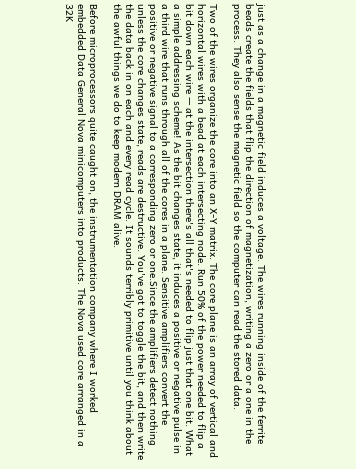just as a change in a magnetic field induces a voltage. The wires running inside of the ferrite beads create the fields that flip the direction of magnetization, writing a zero or a one in the process. They also sense the magnetic field so the computer can read the stored data.

Two of the wires organize the core into an X-Y matrix. The core plane is an array of vertical and horizontal wires with a bead at each intersecting node. Run 50% of the power needed to flip a bit down each wire — at the intersection there's all that's needed to flip just that one bit. What a simple addressing scheme! As the bit changes state, it induces a positive or negative pulse in a third wire that runs through all of the cores in a plane. Sensitive amplifiers convert the positive or negative signal to a corresponding zero or one.Since the amplifiers detect nothing unless the core changes state, reads are destructive. You've got to toggle the bit, and then write the data back in on each and every read cycle. It sounds terribly primitive until you think about the awful things we do to keep modern DRAM alive.

Before microprocessors quite caught on, the instrumentation company where I worked embedded Data General Nova minicomputers into products. The Nova used core arranged in a 32K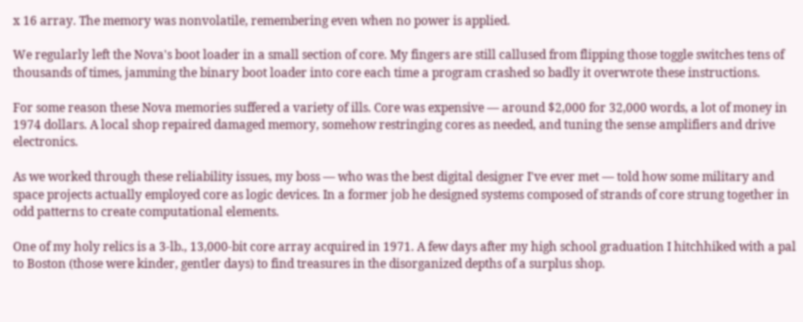x 16 array. The memory was nonvolatile, remembering even when no power is applied.

We regularly left the Nova's boot loader in a small section of core. My fingers are still callused from flipping those toggle switches tens of thousands of times, jamming the binary boot loader into core each time a program crashed so badly it overwrote these instructions.

For some reason these Nova memories suffered a variety of ills. Core was expensive — around $2,000 for 32,000 words, a lot of money in 1974 dollars. A local shop repaired damaged memory, somehow restringing cores as needed, and tuning the sense amplifiers and drive electronics.

As we worked through these reliability issues, my boss — who was the best digital designer I've ever met — told how some military and space projects actually employed core as logic devices. In a former job he designed systems composed of strands of core strung together in odd patterns to create computational elements.

One of my holy relics is a 3-lb., 13,000-bit core array acquired in 1971. A few days after my high school graduation I hitchhiked with a pal to Boston (those were kinder, gentler days) to find treasures in the disorganized depths of a surplus shop.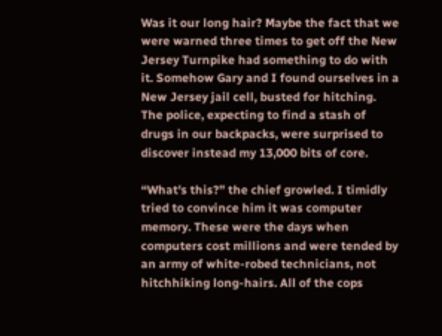Was it our long hair? Maybe the fact that we were warned three times to get off the New Jersey Turnpike had something to do with it. Somehow Gary and I found ourselves in a New Jersey jail cell, busted for hitching. The police, expecting to find a stash of drugs in our backpacks, were surprised to discover instead my 13,000 bits of core.

“What's this?” the chief growled. I timidly tried to convince him it was computer memory. These were the days when computers cost millions and were tended by an army of white-robed technicians, not hitchhiking long-hairs. All of the cops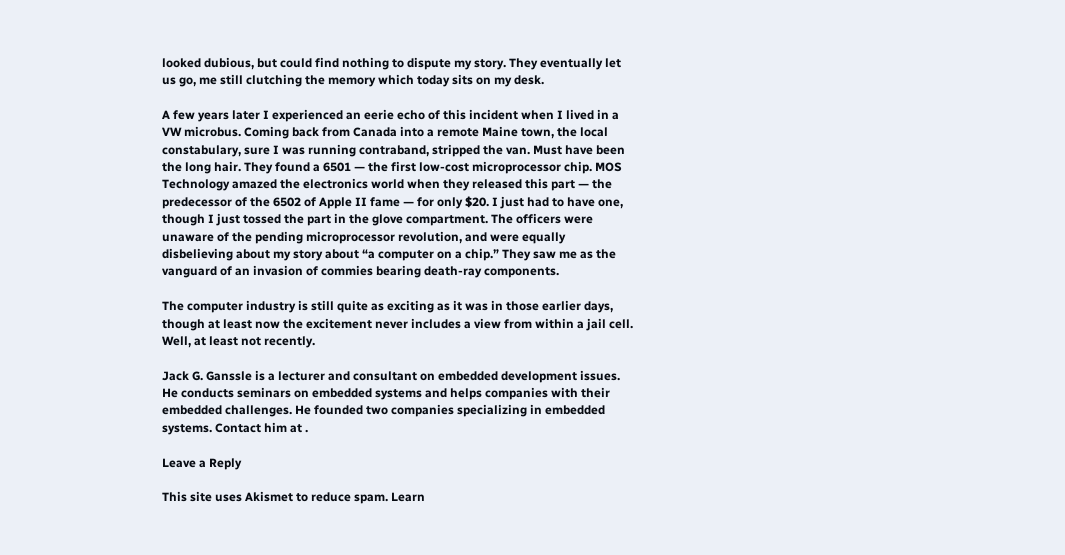looked dubious, but could find nothing to dispute my story. They eventually let us go, me still clutching the memory which today sits on my desk.

A few years later I experienced an eerie echo of this incident when I lived in a VW microbus. Coming back from Canada into a remote Maine town, the local constabulary, sure I was running contraband, stripped the van. Must have been the long hair. They found a 6501 — the first low-cost microprocessor chip. MOS Technology amazed the electronics world when they released this part — the predecessor of the 6502 of Apple II fame — for only $20. I just had to have one, though I just tossed the part in the glove compartment. The officers were unaware of the pending microprocessor revolution, and were equally disbelieving about my story about “a computer on a chip.” They saw me as the vanguard of an invasion of commies bearing death-ray components.

The computer industry is still quite as exciting as it was in those earlier days, though at least now the excitement never includes a view from within a jail cell. Well, at least not recently.

Jack G. Ganssle is a lecturer and consultant on embedded development issues. He conducts seminars on embedded systems and helps companies with their embedded challenges. He founded two companies specializing in embedded systems. Contact him at .

Leave a Reply

This site uses Akismet to reduce spam. Learn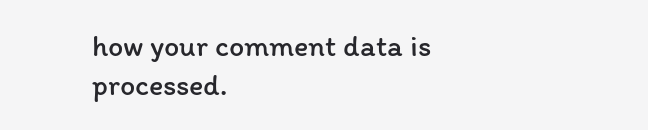how your comment data is processed.